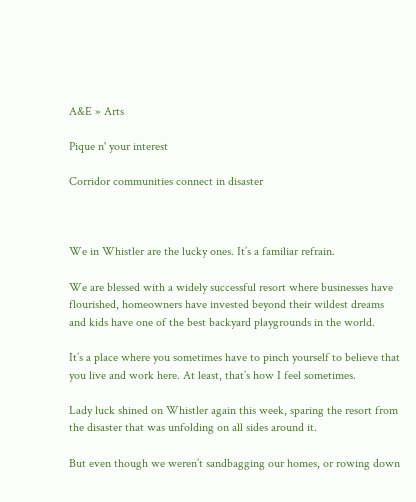A&E » Arts

Pique n' your interest

Corridor communities connect in disaster



We in Whistler are the lucky ones. It’s a familiar refrain.

We are blessed with a widely successful resort where businesses have flourished, homeowners have invested beyond their wildest dreams and kids have one of the best backyard playgrounds in the world.

It’s a place where you sometimes have to pinch yourself to believe that you live and work here. At least, that’s how I feel sometimes.

Lady luck shined on Whistler again this week, sparing the resort from the disaster that was unfolding on all sides around it.

But even though we weren’t sandbagging our homes, or rowing down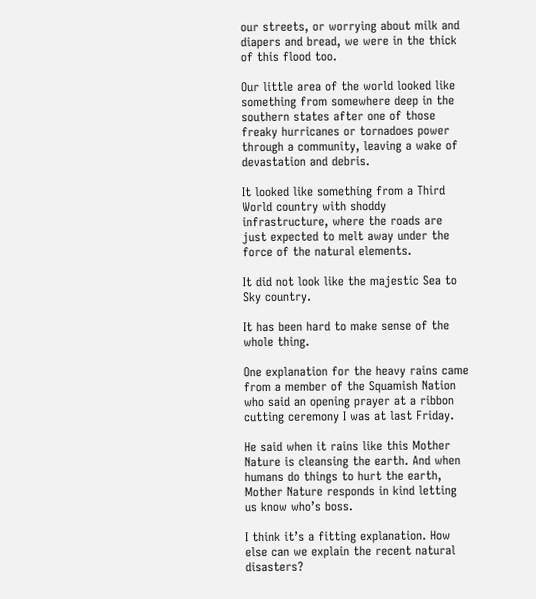our streets, or worrying about milk and diapers and bread, we were in the thick of this flood too.

Our little area of the world looked like something from somewhere deep in the southern states after one of those freaky hurricanes or tornadoes power through a community, leaving a wake of devastation and debris.

It looked like something from a Third World country with shoddy infrastructure, where the roads are just expected to melt away under the force of the natural elements.

It did not look like the majestic Sea to Sky country.

It has been hard to make sense of the whole thing.

One explanation for the heavy rains came from a member of the Squamish Nation who said an opening prayer at a ribbon cutting ceremony I was at last Friday.

He said when it rains like this Mother Nature is cleansing the earth. And when humans do things to hurt the earth, Mother Nature responds in kind letting us know who’s boss.

I think it’s a fitting explanation. How else can we explain the recent natural disasters?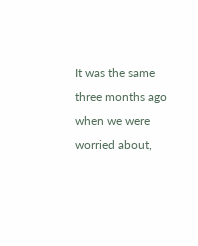It was the same three months ago when we were worried about,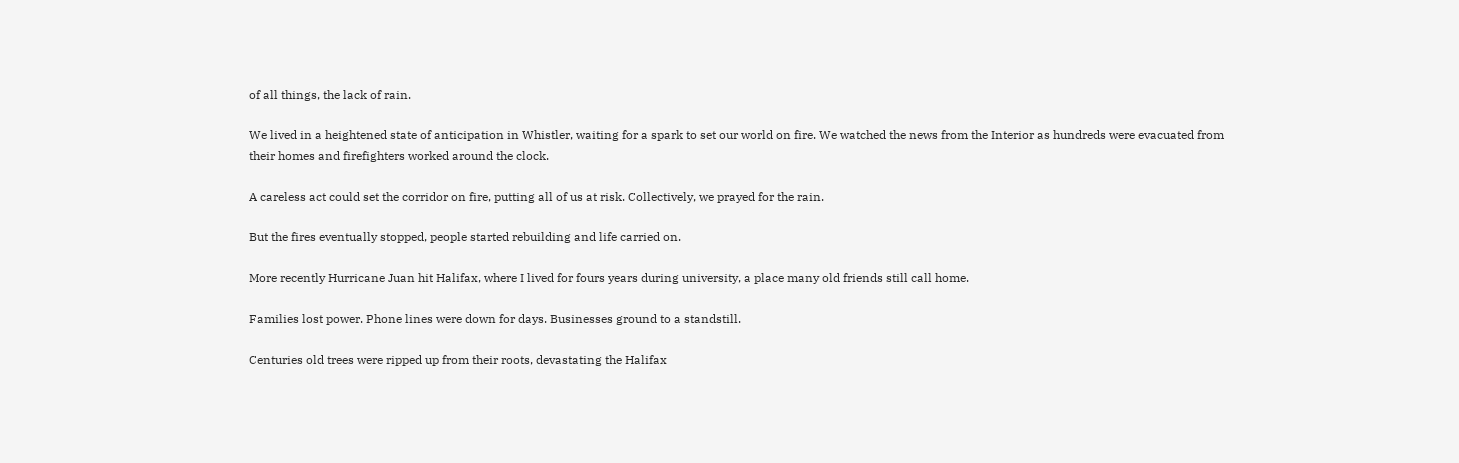of all things, the lack of rain.

We lived in a heightened state of anticipation in Whistler, waiting for a spark to set our world on fire. We watched the news from the Interior as hundreds were evacuated from their homes and firefighters worked around the clock.

A careless act could set the corridor on fire, putting all of us at risk. Collectively, we prayed for the rain.

But the fires eventually stopped, people started rebuilding and life carried on.

More recently Hurricane Juan hit Halifax, where I lived for fours years during university, a place many old friends still call home.

Families lost power. Phone lines were down for days. Businesses ground to a standstill.

Centuries old trees were ripped up from their roots, devastating the Halifax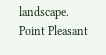landscape. Point Pleasant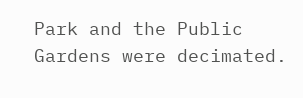Park and the Public Gardens were decimated.